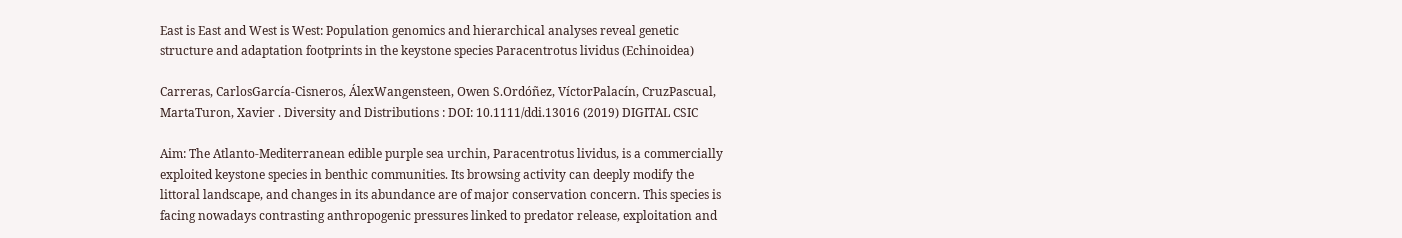East is East and West is West: Population genomics and hierarchical analyses reveal genetic structure and adaptation footprints in the keystone species Paracentrotus lividus (Echinoidea)

Carreras, CarlosGarcía-Cisneros, ÁlexWangensteen, Owen S.Ordóñez, VíctorPalacín, CruzPascual, MartaTuron, Xavier . Diversity and Distributions : DOI: 10.1111/ddi.13016 (2019) DIGITAL CSIC

Aim: The Atlanto-Mediterranean edible purple sea urchin, Paracentrotus lividus, is a commercially exploited keystone species in benthic communities. Its browsing activity can deeply modify the littoral landscape, and changes in its abundance are of major conservation concern. This species is facing nowadays contrasting anthropogenic pressures linked to predator release, exploitation and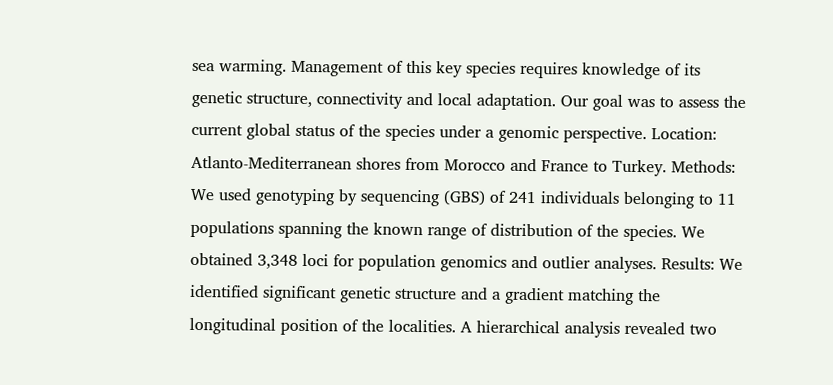sea warming. Management of this key species requires knowledge of its genetic structure, connectivity and local adaptation. Our goal was to assess the current global status of the species under a genomic perspective. Location: Atlanto-Mediterranean shores from Morocco and France to Turkey. Methods: We used genotyping by sequencing (GBS) of 241 individuals belonging to 11 populations spanning the known range of distribution of the species. We obtained 3,348 loci for population genomics and outlier analyses. Results: We identified significant genetic structure and a gradient matching the longitudinal position of the localities. A hierarchical analysis revealed two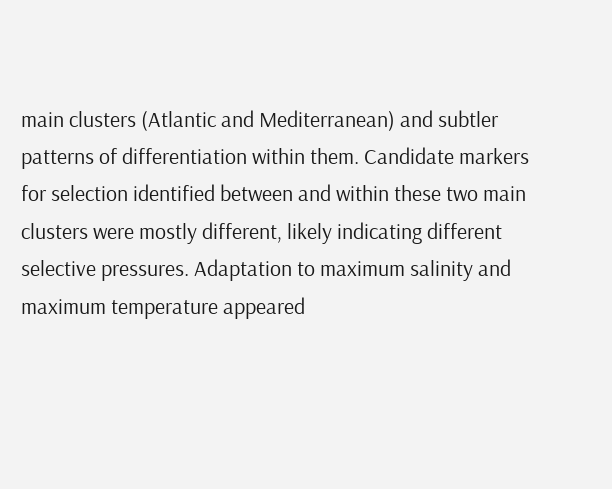main clusters (Atlantic and Mediterranean) and subtler patterns of differentiation within them. Candidate markers for selection identified between and within these two main clusters were mostly different, likely indicating different selective pressures. Adaptation to maximum salinity and maximum temperature appeared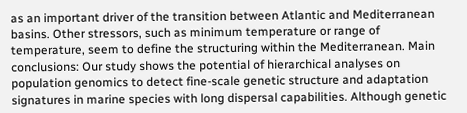as an important driver of the transition between Atlantic and Mediterranean basins. Other stressors, such as minimum temperature or range of temperature, seem to define the structuring within the Mediterranean. Main conclusions: Our study shows the potential of hierarchical analyses on population genomics to detect fine-scale genetic structure and adaptation signatures in marine species with long dispersal capabilities. Although genetic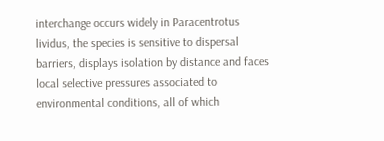interchange occurs widely in Paracentrotus lividus, the species is sensitive to dispersal barriers, displays isolation by distance and faces local selective pressures associated to environmental conditions, all of which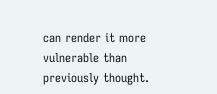can render it more vulnerable than previously thought.